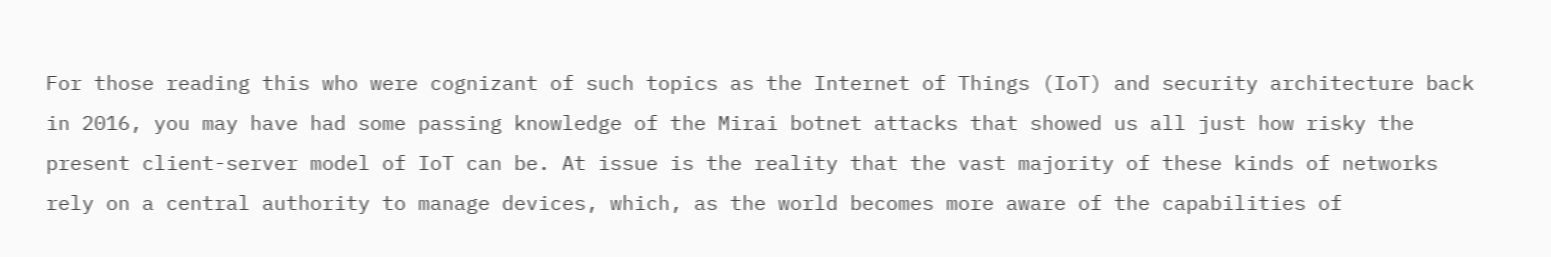For those reading this who were cognizant of such topics as the Internet of Things (IoT) and security architecture back in 2016, you may have had some passing knowledge of the Mirai botnet attacks that showed us all just how risky the present client-server model of IoT can be. At issue is the reality that the vast majority of these kinds of networks rely on a central authority to manage devices, which, as the world becomes more aware of the capabilities of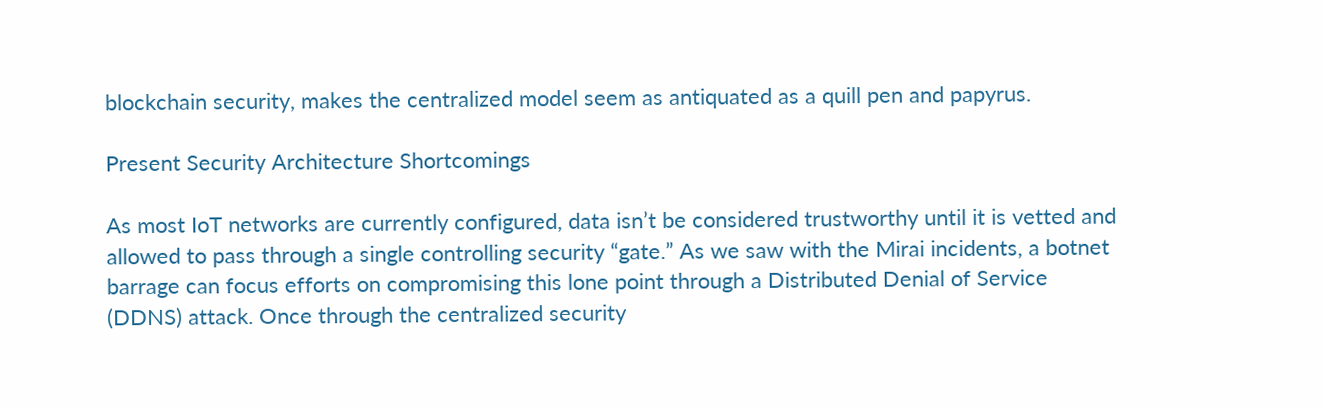blockchain security, makes the centralized model seem as antiquated as a quill pen and papyrus.

Present Security Architecture Shortcomings

As most IoT networks are currently configured, data isn’t be considered trustworthy until it is vetted and allowed to pass through a single controlling security “gate.” As we saw with the Mirai incidents, a botnet barrage can focus efforts on compromising this lone point through a Distributed Denial of Service (DDNS) attack. Once through the centralized security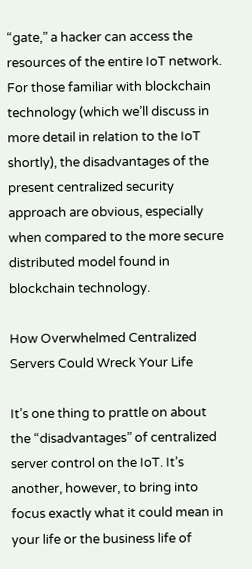“gate,” a hacker can access the resources of the entire IoT network. For those familiar with blockchain technology (which we’ll discuss in more detail in relation to the IoT shortly), the disadvantages of the present centralized security approach are obvious, especially when compared to the more secure distributed model found in blockchain technology.

How Overwhelmed Centralized Servers Could Wreck Your Life

It’s one thing to prattle on about the “disadvantages” of centralized server control on the IoT. It’s another, however, to bring into focus exactly what it could mean in your life or the business life of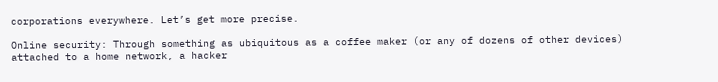corporations everywhere. Let’s get more precise.

Online security: Through something as ubiquitous as a coffee maker (or any of dozens of other devices) attached to a home network, a hacker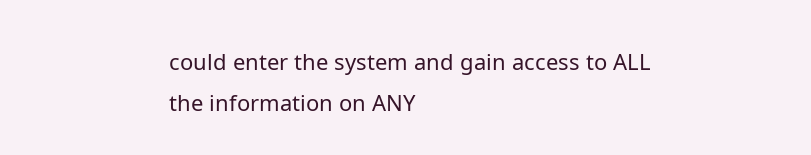could enter the system and gain access to ALL the information on ANY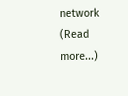network (Read more...)